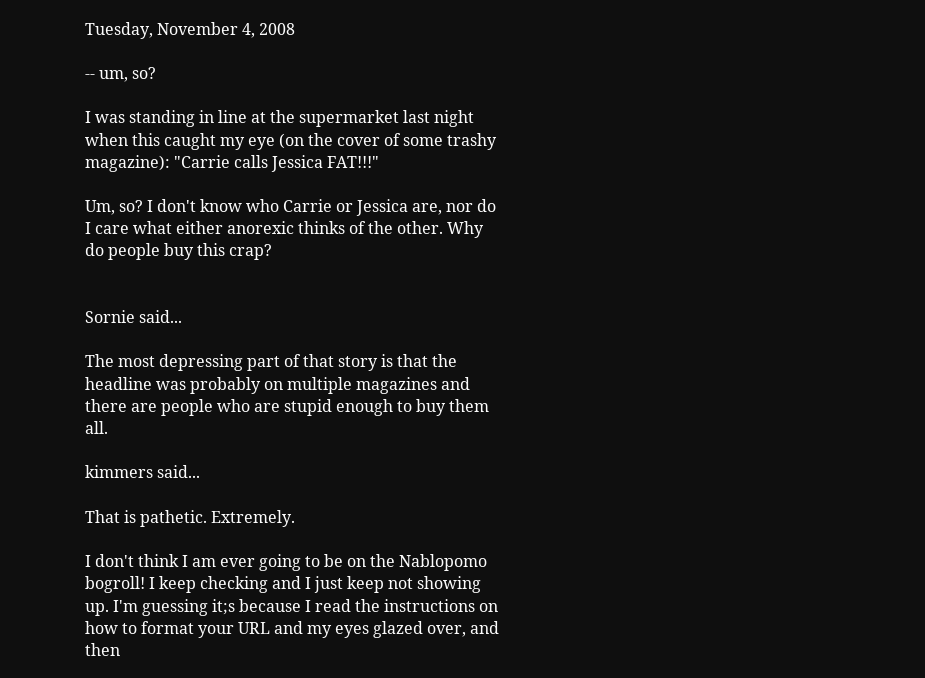Tuesday, November 4, 2008

-- um, so?

I was standing in line at the supermarket last night when this caught my eye (on the cover of some trashy magazine): "Carrie calls Jessica FAT!!!"

Um, so? I don't know who Carrie or Jessica are, nor do I care what either anorexic thinks of the other. Why do people buy this crap?


Sornie said...

The most depressing part of that story is that the headline was probably on multiple magazines and there are people who are stupid enough to buy them all.

kimmers said...

That is pathetic. Extremely.

I don't think I am ever going to be on the Nablopomo bogroll! I keep checking and I just keep not showing up. I'm guessing it;s because I read the instructions on how to format your URL and my eyes glazed over, and then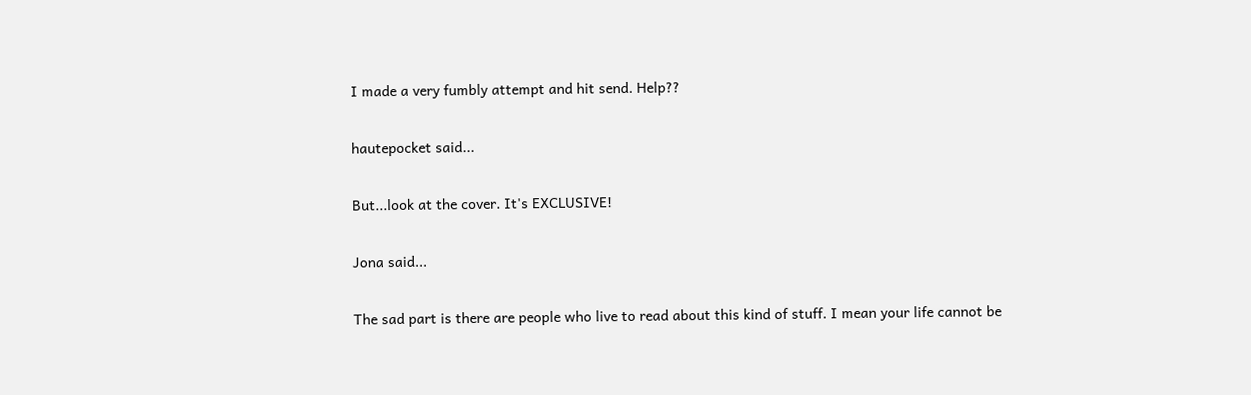I made a very fumbly attempt and hit send. Help??

hautepocket said...

But...look at the cover. It's EXCLUSIVE!

Jona said...

The sad part is there are people who live to read about this kind of stuff. I mean your life cannot be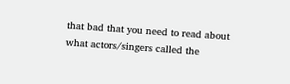that bad that you need to read about what actors/singers called the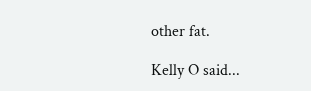other fat.

Kelly O said...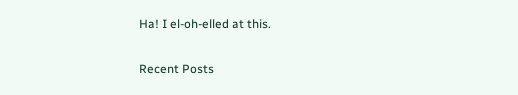Ha! I el-oh-elled at this.

Recent Posts